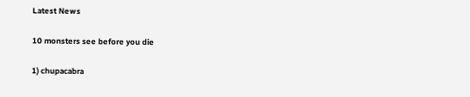Latest News

10 monsters see before you die

1) chupacabra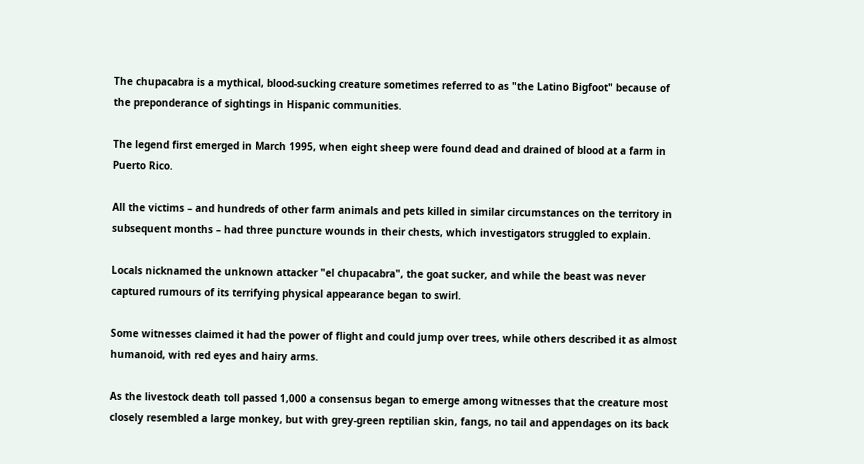The chupacabra is a mythical, blood-sucking creature sometimes referred to as "the Latino Bigfoot" because of the preponderance of sightings in Hispanic communities.

The legend first emerged in March 1995, when eight sheep were found dead and drained of blood at a farm in Puerto Rico.

All the victims – and hundreds of other farm animals and pets killed in similar circumstances on the territory in subsequent months – had three puncture wounds in their chests, which investigators struggled to explain.

Locals nicknamed the unknown attacker "el chupacabra", the goat sucker, and while the beast was never captured rumours of its terrifying physical appearance began to swirl.

Some witnesses claimed it had the power of flight and could jump over trees, while others described it as almost humanoid, with red eyes and hairy arms.

As the livestock death toll passed 1,000 a consensus began to emerge among witnesses that the creature most closely resembled a large monkey, but with grey-green reptilian skin, fangs, no tail and appendages on its back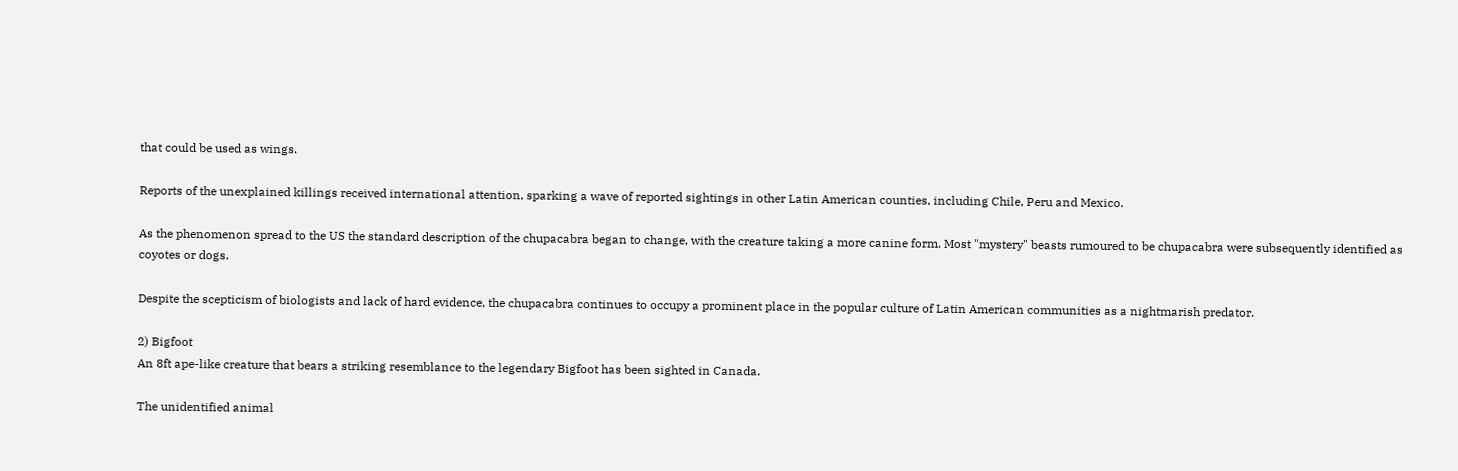that could be used as wings.

Reports of the unexplained killings received international attention, sparking a wave of reported sightings in other Latin American counties, including Chile, Peru and Mexico.

As the phenomenon spread to the US the standard description of the chupacabra began to change, with the creature taking a more canine form. Most "mystery" beasts rumoured to be chupacabra were subsequently identified as coyotes or dogs.

Despite the scepticism of biologists and lack of hard evidence, the chupacabra continues to occupy a prominent place in the popular culture of Latin American communities as a nightmarish predator.

2) Bigfoot
An 8ft ape-like creature that bears a striking resemblance to the legendary Bigfoot has been sighted in Canada.

The unidentified animal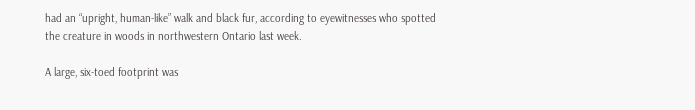had an “upright, human-like” walk and black fur, according to eyewitnesses who spotted the creature in woods in northwestern Ontario last week.

A large, six-toed footprint was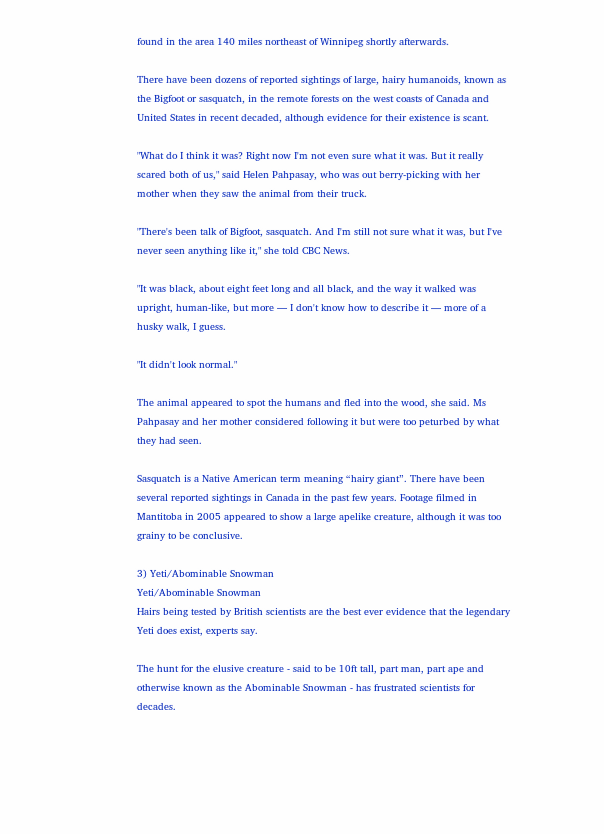found in the area 140 miles northeast of Winnipeg shortly afterwards.

There have been dozens of reported sightings of large, hairy humanoids, known as the Bigfoot or sasquatch, in the remote forests on the west coasts of Canada and United States in recent decaded, although evidence for their existence is scant.

"What do I think it was? Right now I'm not even sure what it was. But it really scared both of us," said Helen Pahpasay, who was out berry-picking with her mother when they saw the animal from their truck.

"There's been talk of Bigfoot, sasquatch. And I'm still not sure what it was, but I've never seen anything like it," she told CBC News.

"It was black, about eight feet long and all black, and the way it walked was upright, human-like, but more — I don't know how to describe it — more of a husky walk, I guess.

"It didn't look normal."

The animal appeared to spot the humans and fled into the wood, she said. Ms Pahpasay and her mother considered following it but were too peturbed by what they had seen.

Sasquatch is a Native American term meaning “hairy giant”. There have been several reported sightings in Canada in the past few years. Footage filmed in Mantitoba in 2005 appeared to show a large apelike creature, although it was too grainy to be conclusive.

3) Yeti/Abominable Snowman
Yeti/Abominable Snowman
Hairs being tested by British scientists are the best ever evidence that the legendary Yeti does exist, experts say.

The hunt for the elusive creature - said to be 10ft tall, part man, part ape and otherwise known as the Abominable Snowman - has frustrated scientists for decades.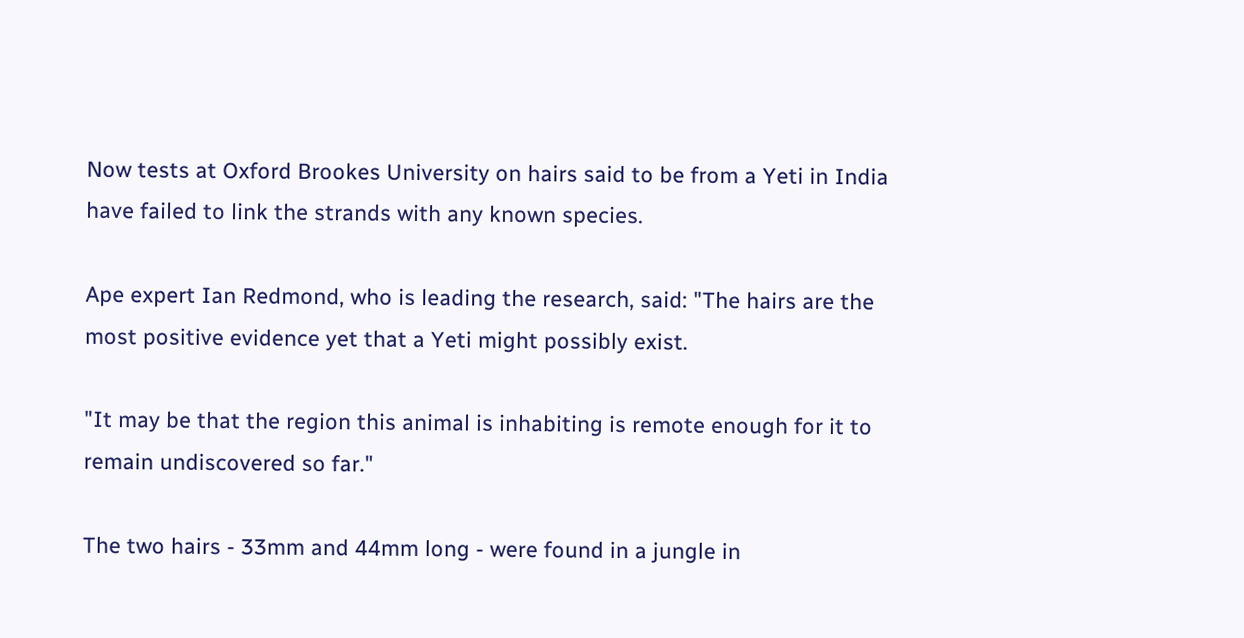Now tests at Oxford Brookes University on hairs said to be from a Yeti in India have failed to link the strands with any known species.

Ape expert Ian Redmond, who is leading the research, said: "The hairs are the most positive evidence yet that a Yeti might possibly exist.

"It may be that the region this animal is inhabiting is remote enough for it to remain undiscovered so far."

The two hairs - 33mm and 44mm long - were found in a jungle in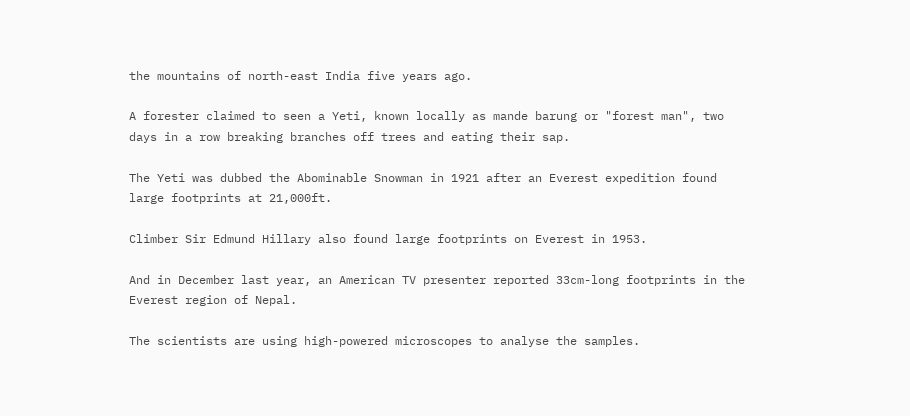the mountains of north-east India five years ago.

A forester claimed to seen a Yeti, known locally as mande barung or "forest man", two days in a row breaking branches off trees and eating their sap.

The Yeti was dubbed the Abominable Snowman in 1921 after an Everest expedition found large footprints at 21,000ft.

Climber Sir Edmund Hillary also found large footprints on Everest in 1953.

And in December last year, an American TV presenter reported 33cm-long footprints in the Everest region of Nepal.

The scientists are using high-powered microscopes to analyse the samples.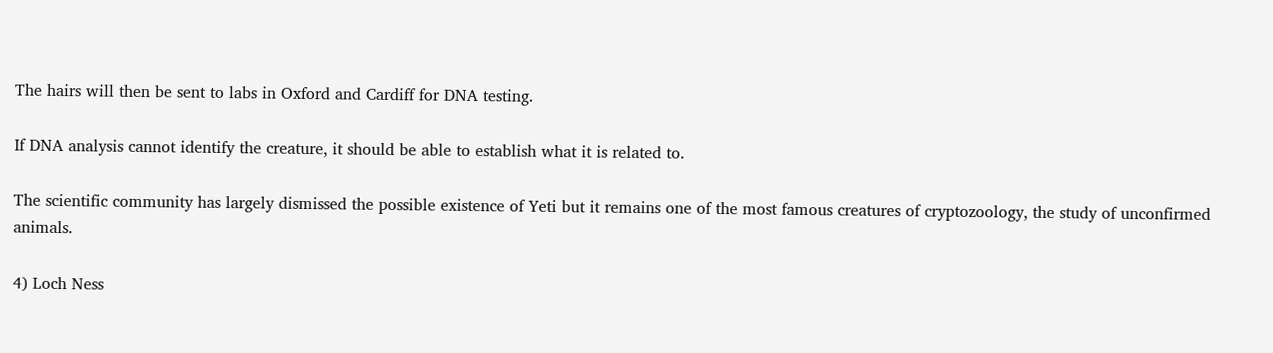The hairs will then be sent to labs in Oxford and Cardiff for DNA testing.

If DNA analysis cannot identify the creature, it should be able to establish what it is related to.

The scientific community has largely dismissed the possible existence of Yeti but it remains one of the most famous creatures of cryptozoology, the study of unconfirmed animals.

4) Loch Ness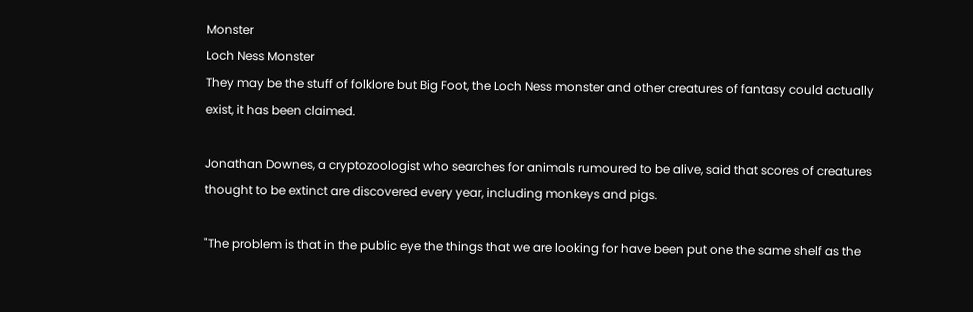Monster
Loch Ness Monster
They may be the stuff of folklore but Big Foot, the Loch Ness monster and other creatures of fantasy could actually exist, it has been claimed.

Jonathan Downes, a cryptozoologist who searches for animals rumoured to be alive, said that scores of creatures thought to be extinct are discovered every year, including monkeys and pigs.

"The problem is that in the public eye the things that we are looking for have been put one the same shelf as the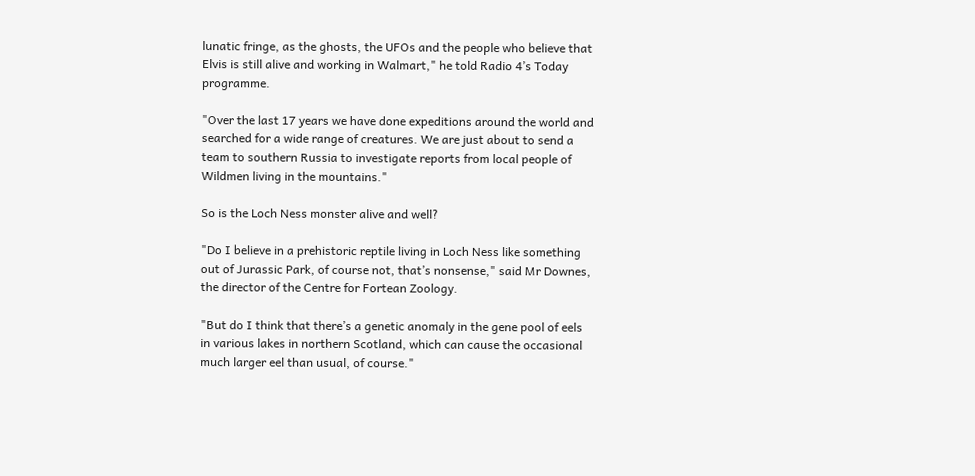lunatic fringe, as the ghosts, the UFOs and the people who believe that Elvis is still alive and working in Walmart," he told Radio 4’s Today programme.

"Over the last 17 years we have done expeditions around the world and searched for a wide range of creatures. We are just about to send a team to southern Russia to investigate reports from local people of Wildmen living in the mountains."

So is the Loch Ness monster alive and well?

"Do I believe in a prehistoric reptile living in Loch Ness like something out of Jurassic Park, of course not, that’s nonsense," said Mr Downes, the director of the Centre for Fortean Zoology.

"But do I think that there’s a genetic anomaly in the gene pool of eels in various lakes in northern Scotland, which can cause the occasional much larger eel than usual, of course."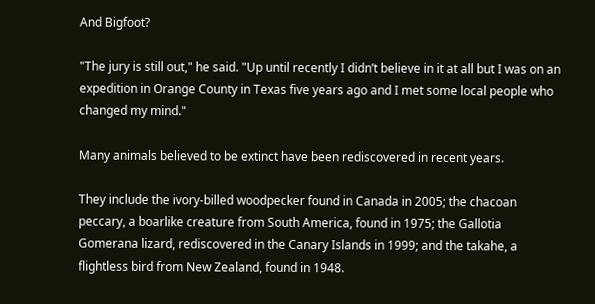And Bigfoot?

"The jury is still out," he said. "Up until recently I didn’t believe in it at all but I was on an expedition in Orange County in Texas five years ago and I met some local people who changed my mind."

Many animals believed to be extinct have been rediscovered in recent years.

They include the ivory-billed woodpecker found in Canada in 2005; the chacoan peccary, a boarlike creature from South America, found in 1975; the Gallotia Gomerana lizard, rediscovered in the Canary Islands in 1999; and the takahe, a flightless bird from New Zealand, found in 1948.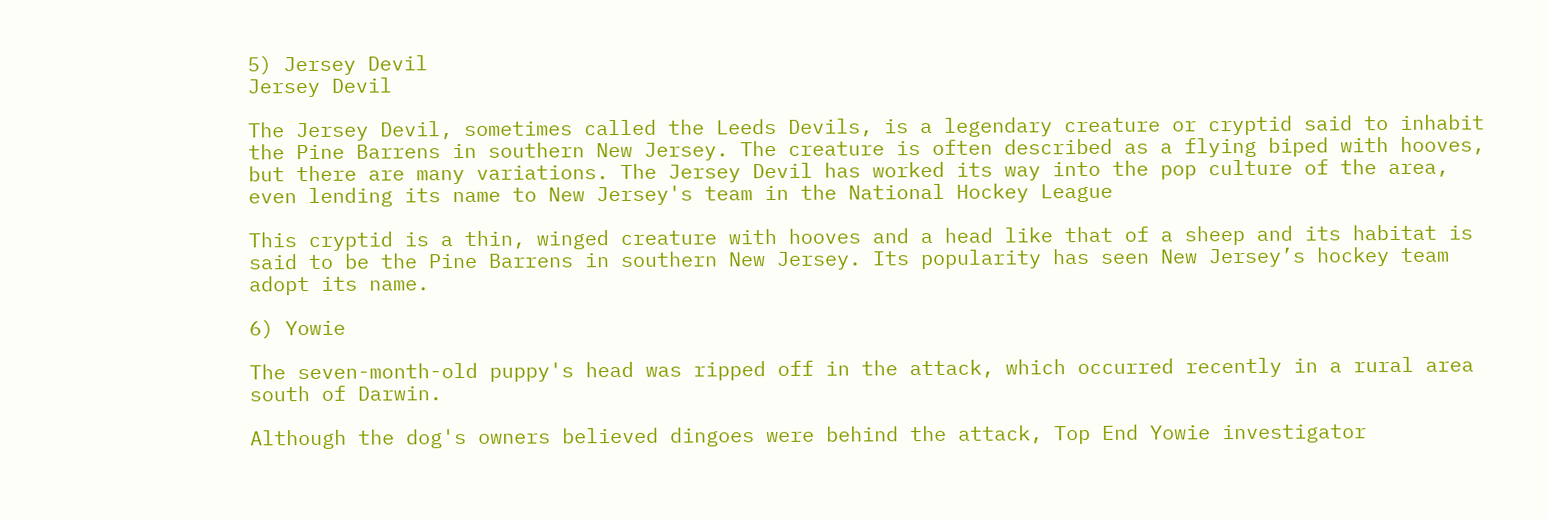5) Jersey Devil
Jersey Devil

The Jersey Devil, sometimes called the Leeds Devils, is a legendary creature or cryptid said to inhabit the Pine Barrens in southern New Jersey. The creature is often described as a flying biped with hooves, but there are many variations. The Jersey Devil has worked its way into the pop culture of the area, even lending its name to New Jersey's team in the National Hockey League

This cryptid is a thin, winged creature with hooves and a head like that of a sheep and its habitat is said to be the Pine Barrens in southern New Jersey. Its popularity has seen New Jersey’s hockey team adopt its name.

6) Yowie

The seven-month-old puppy's head was ripped off in the attack, which occurred recently in a rural area south of Darwin.

Although the dog's owners believed dingoes were behind the attack, Top End Yowie investigator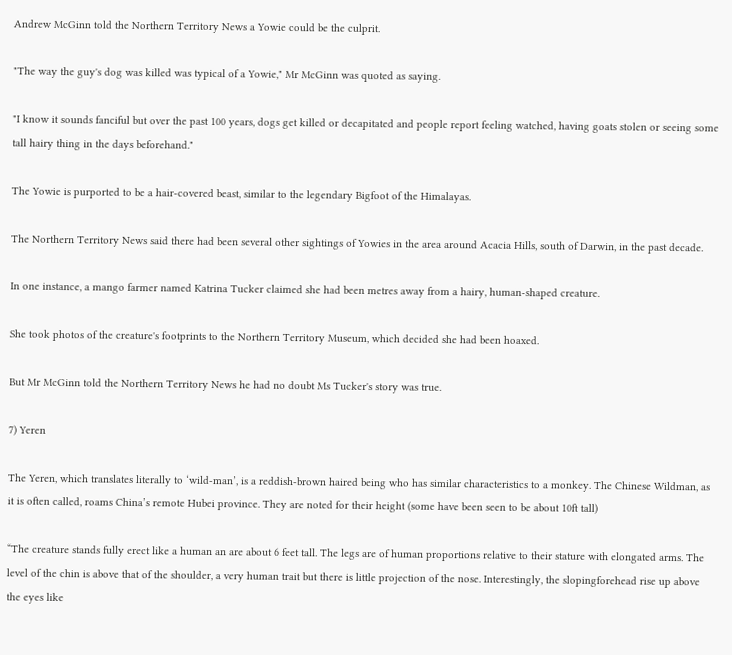Andrew McGinn told the Northern Territory News a Yowie could be the culprit.

"The way the guy's dog was killed was typical of a Yowie," Mr McGinn was quoted as saying.

"I know it sounds fanciful but over the past 100 years, dogs get killed or decapitated and people report feeling watched, having goats stolen or seeing some tall hairy thing in the days beforehand."

The Yowie is purported to be a hair-covered beast, similar to the legendary Bigfoot of the Himalayas.

The Northern Territory News said there had been several other sightings of Yowies in the area around Acacia Hills, south of Darwin, in the past decade.

In one instance, a mango farmer named Katrina Tucker claimed she had been metres away from a hairy, human-shaped creature.

She took photos of the creature's footprints to the Northern Territory Museum, which decided she had been hoaxed.

But Mr McGinn told the Northern Territory News he had no doubt Ms Tucker's story was true.

7) Yeren

The Yeren, which translates literally to ‘wild-man’, is a reddish-brown haired being who has similar characteristics to a monkey. The Chinese Wildman, as it is often called, roams China’s remote Hubei province. They are noted for their height (some have been seen to be about 10ft tall)

“The creature stands fully erect like a human an are about 6 feet tall. The legs are of human proportions relative to their stature with elongated arms. The level of the chin is above that of the shoulder, a very human trait but there is little projection of the nose. Interestingly, the slopingforehead rise up above the eyes like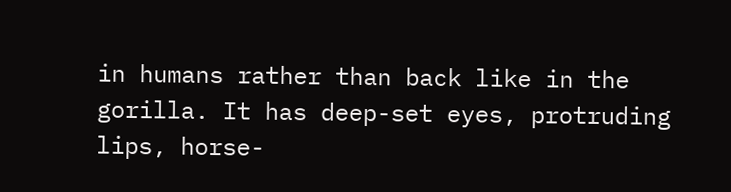in humans rather than back like in the gorilla. It has deep-set eyes, protruding lips, horse-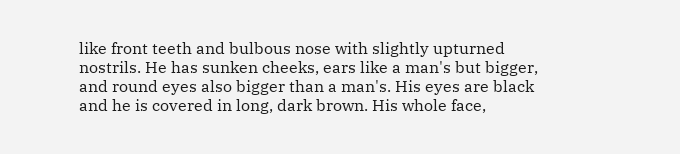like front teeth and bulbous nose with slightly upturned nostrils. He has sunken cheeks, ears like a man's but bigger, and round eyes also bigger than a man's. His eyes are black and he is covered in long, dark brown. His whole face,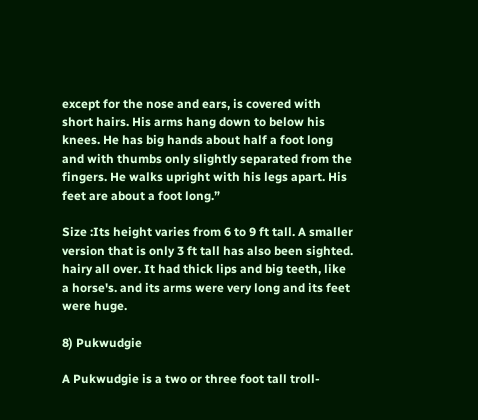except for the nose and ears, is covered with short hairs. His arms hang down to below his knees. He has big hands about half a foot long and with thumbs only slightly separated from the fingers. He walks upright with his legs apart. His feet are about a foot long.”

Size :Its height varies from 6 to 9 ft tall. A smaller version that is only 3 ft tall has also been sighted. hairy all over. It had thick lips and big teeth, like a horse's. and its arms were very long and its feet were huge.

8) Pukwudgie

A Pukwudgie is a two or three foot tall troll-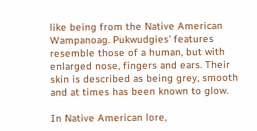like being from the Native American Wampanoag. Pukwudgies' features resemble those of a human, but with enlarged nose, fingers and ears. Their skin is described as being grey, smooth and at times has been known to glow.

In Native American lore,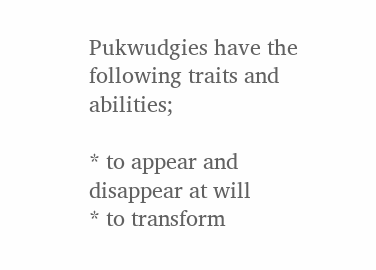Pukwudgies have the following traits and abilities;

* to appear and disappear at will
* to transform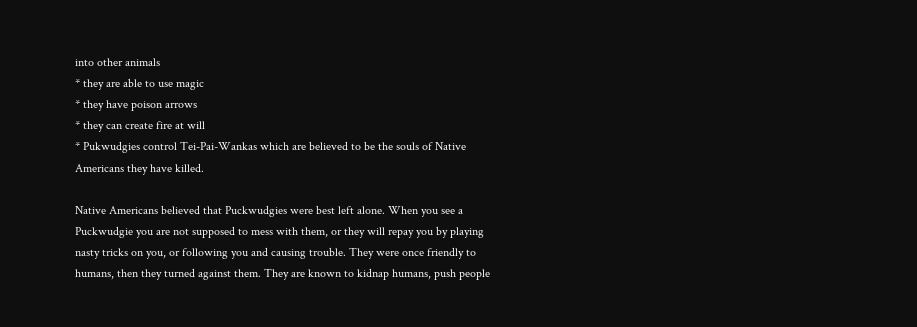into other animals
* they are able to use magic
* they have poison arrows
* they can create fire at will
* Pukwudgies control Tei-Pai-Wankas which are believed to be the souls of Native Americans they have killed.

Native Americans believed that Puckwudgies were best left alone. When you see a Puckwudgie you are not supposed to mess with them, or they will repay you by playing nasty tricks on you, or following you and causing trouble. They were once friendly to humans, then they turned against them. They are known to kidnap humans, push people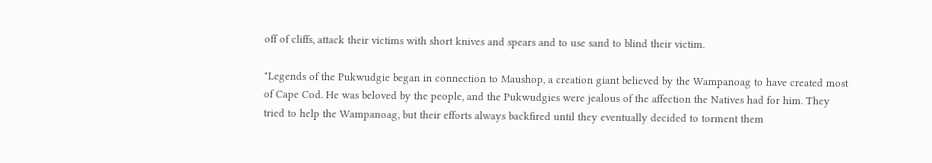off of cliffs, attack their victims with short knives and spears and to use sand to blind their victim.

"Legends of the Pukwudgie began in connection to Maushop, a creation giant believed by the Wampanoag to have created most of Cape Cod. He was beloved by the people, and the Pukwudgies were jealous of the affection the Natives had for him. They tried to help the Wampanoag, but their efforts always backfired until they eventually decided to torment them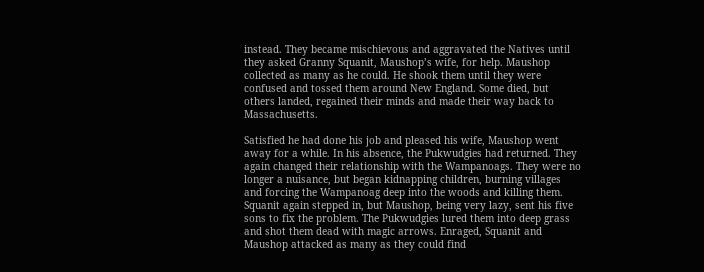instead. They became mischievous and aggravated the Natives until they asked Granny Squanit, Maushop’s wife, for help. Maushop collected as many as he could. He shook them until they were confused and tossed them around New England. Some died, but others landed, regained their minds and made their way back to Massachusetts.

Satisfied he had done his job and pleased his wife, Maushop went away for a while. In his absence, the Pukwudgies had returned. They again changed their relationship with the Wampanoags. They were no longer a nuisance, but began kidnapping children, burning villages and forcing the Wampanoag deep into the woods and killing them. Squanit again stepped in, but Maushop, being very lazy, sent his five sons to fix the problem. The Pukwudgies lured them into deep grass and shot them dead with magic arrows. Enraged, Squanit and Maushop attacked as many as they could find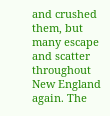and crushed them, but many escape and scatter throughout New England again. The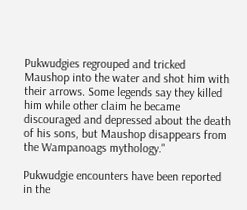Pukwudgies regrouped and tricked Maushop into the water and shot him with their arrows. Some legends say they killed him while other claim he became discouraged and depressed about the death of his sons, but Maushop disappears from the Wampanoags mythology."

Pukwudgie encounters have been reported in the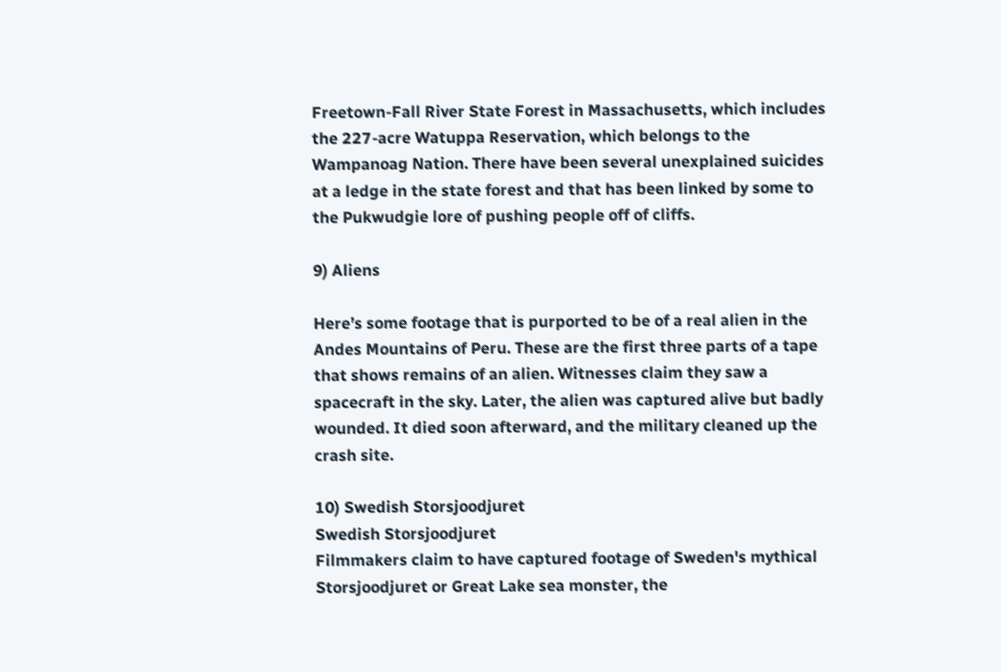Freetown-Fall River State Forest in Massachusetts, which includes the 227-acre Watuppa Reservation, which belongs to the Wampanoag Nation. There have been several unexplained suicides at a ledge in the state forest and that has been linked by some to the Pukwudgie lore of pushing people off of cliffs.

9) Aliens

Here’s some footage that is purported to be of a real alien in the Andes Mountains of Peru. These are the first three parts of a tape that shows remains of an alien. Witnesses claim they saw a spacecraft in the sky. Later, the alien was captured alive but badly wounded. It died soon afterward, and the military cleaned up the crash site.

10) Swedish Storsjoodjuret
Swedish Storsjoodjuret
Filmmakers claim to have captured footage of Sweden's mythical Storsjoodjuret or Great Lake sea monster, the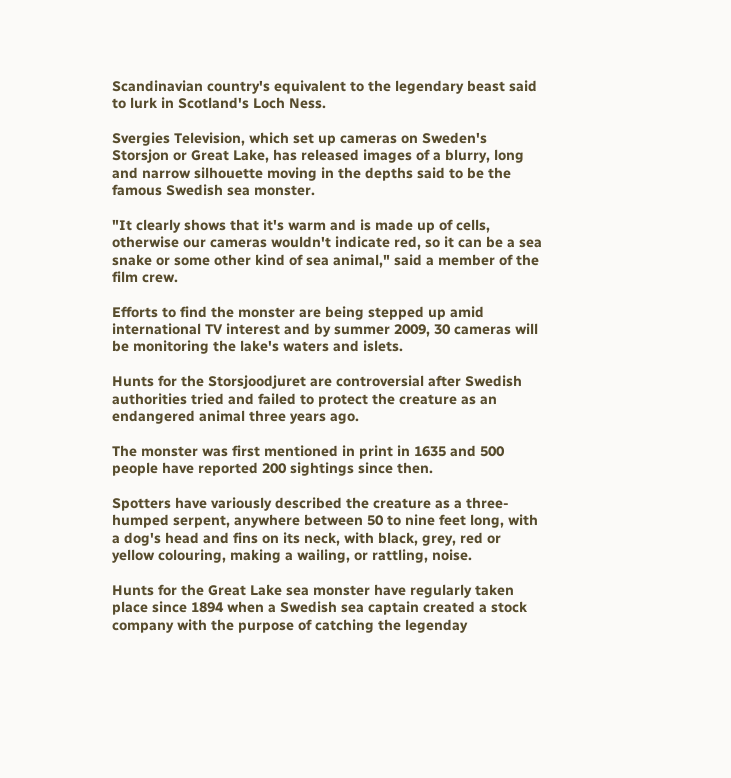Scandinavian country's equivalent to the legendary beast said to lurk in Scotland's Loch Ness.

Svergies Television, which set up cameras on Sweden's Storsjon or Great Lake, has released images of a blurry, long and narrow silhouette moving in the depths said to be the famous Swedish sea monster.

"It clearly shows that it's warm and is made up of cells, otherwise our cameras wouldn't indicate red, so it can be a sea snake or some other kind of sea animal," said a member of the film crew.

Efforts to find the monster are being stepped up amid international TV interest and by summer 2009, 30 cameras will be monitoring the lake's waters and islets.

Hunts for the Storsjoodjuret are controversial after Swedish authorities tried and failed to protect the creature as an endangered animal three years ago.

The monster was first mentioned in print in 1635 and 500 people have reported 200 sightings since then.

Spotters have variously described the creature as a three-humped serpent, anywhere between 50 to nine feet long, with a dog's head and fins on its neck, with black, grey, red or yellow colouring, making a wailing, or rattling, noise.

Hunts for the Great Lake sea monster have regularly taken place since 1894 when a Swedish sea captain created a stock company with the purpose of catching the legenday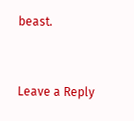beast.


Leave a Reply